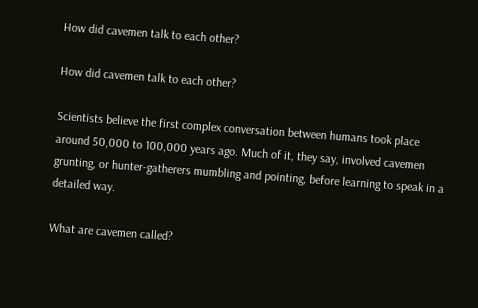How did cavemen talk to each other?

How did cavemen talk to each other?

Scientists believe the first complex conversation between humans took place around 50,000 to 100,000 years ago. Much of it, they say, involved cavemen grunting, or hunter-gatherers mumbling and pointing, before learning to speak in a detailed way.

What are cavemen called?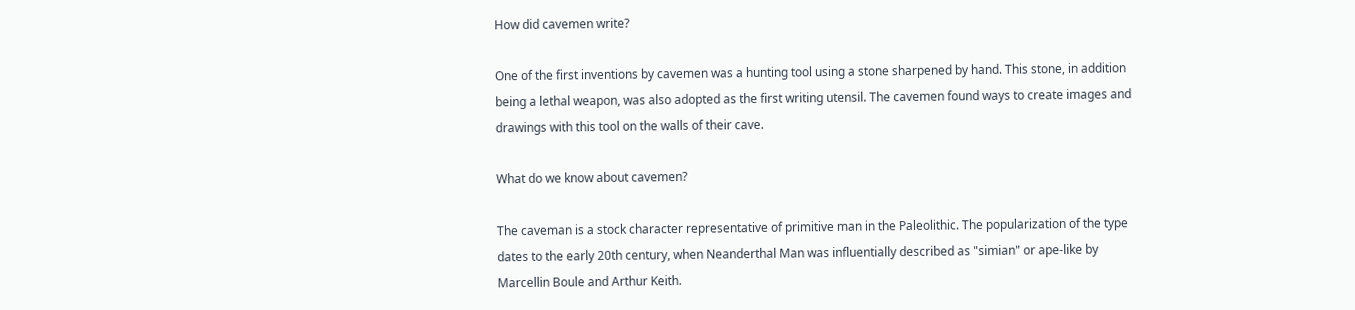How did cavemen write?

One of the first inventions by cavemen was a hunting tool using a stone sharpened by hand. This stone, in addition being a lethal weapon, was also adopted as the first writing utensil. The cavemen found ways to create images and drawings with this tool on the walls of their cave.

What do we know about cavemen?

The caveman is a stock character representative of primitive man in the Paleolithic. The popularization of the type dates to the early 20th century, when Neanderthal Man was influentially described as "simian" or ape-like by Marcellin Boule and Arthur Keith.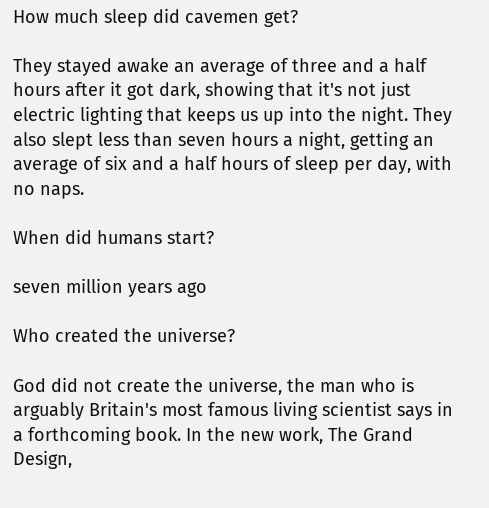How much sleep did cavemen get?

They stayed awake an average of three and a half hours after it got dark, showing that it's not just electric lighting that keeps us up into the night. They also slept less than seven hours a night, getting an average of six and a half hours of sleep per day, with no naps.

When did humans start?

seven million years ago

Who created the universe?

God did not create the universe, the man who is arguably Britain's most famous living scientist says in a forthcoming book. In the new work, The Grand Design,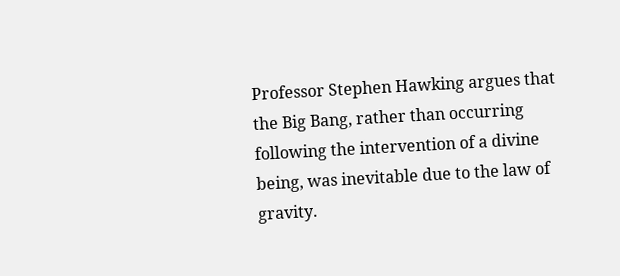Professor Stephen Hawking argues that the Big Bang, rather than occurring following the intervention of a divine being, was inevitable due to the law of gravity.